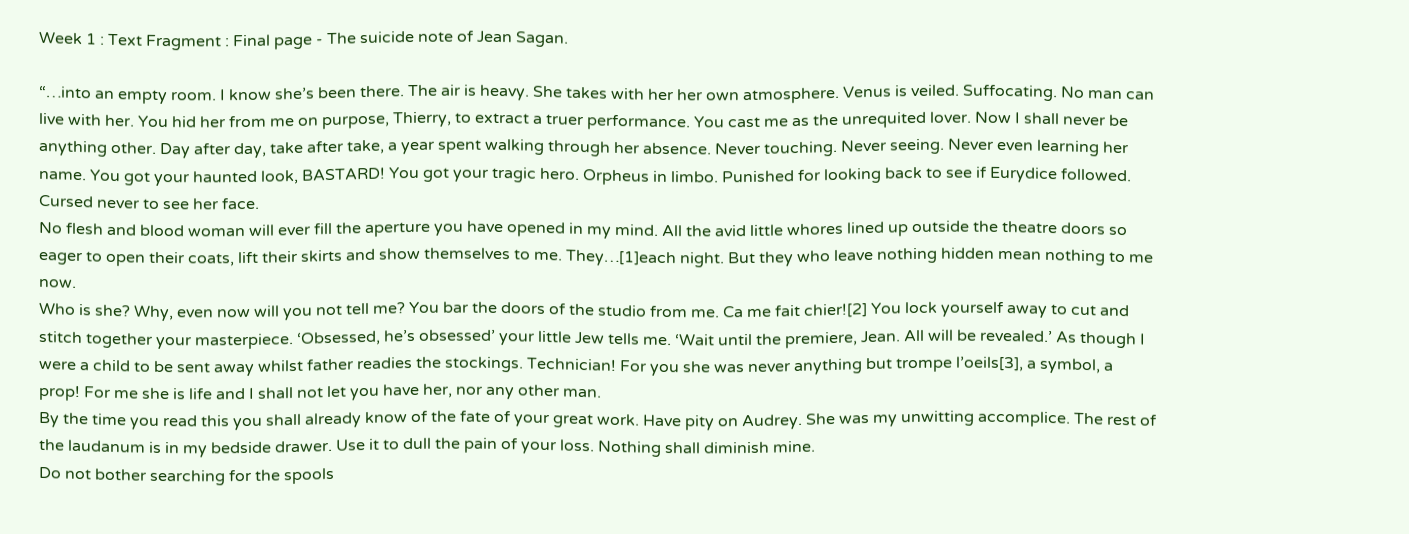Week 1 : Text Fragment : Final page - The suicide note of Jean Sagan.

“…into an empty room. I know she’s been there. The air is heavy. She takes with her her own atmosphere. Venus is veiled. Suffocating. No man can live with her. You hid her from me on purpose, Thierry, to extract a truer performance. You cast me as the unrequited lover. Now I shall never be anything other. Day after day, take after take, a year spent walking through her absence. Never touching. Never seeing. Never even learning her name. You got your haunted look, BASTARD! You got your tragic hero. Orpheus in limbo. Punished for looking back to see if Eurydice followed. Cursed never to see her face.
No flesh and blood woman will ever fill the aperture you have opened in my mind. All the avid little whores lined up outside the theatre doors so eager to open their coats, lift their skirts and show themselves to me. They…[1]each night. But they who leave nothing hidden mean nothing to me now.
Who is she? Why, even now will you not tell me? You bar the doors of the studio from me. Ca me fait chier![2] You lock yourself away to cut and stitch together your masterpiece. ‘Obsessed, he’s obsessed’ your little Jew tells me. ‘Wait until the premiere, Jean. All will be revealed.’ As though I were a child to be sent away whilst father readies the stockings. Technician! For you she was never anything but trompe l’oeils[3], a symbol, a prop! For me she is life and I shall not let you have her, nor any other man.
By the time you read this you shall already know of the fate of your great work. Have pity on Audrey. She was my unwitting accomplice. The rest of the laudanum is in my bedside drawer. Use it to dull the pain of your loss. Nothing shall diminish mine.
Do not bother searching for the spools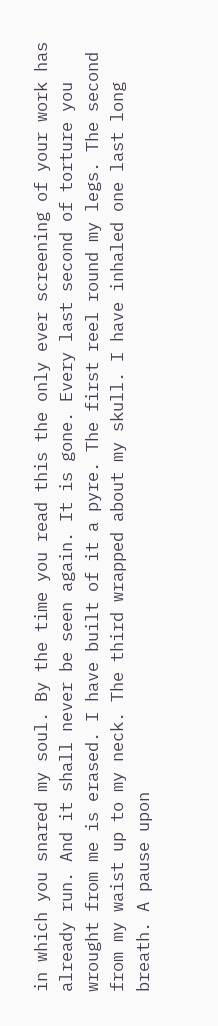in which you snared my soul. By the time you read this the only ever screening of your work has already run. And it shall never be seen again. It is gone. Every last second of torture you wrought from me is erased. I have built of it a pyre. The first reel round my legs. The second from my waist up to my neck. The third wrapped about my skull. I have inhaled one last long breath. A pause upon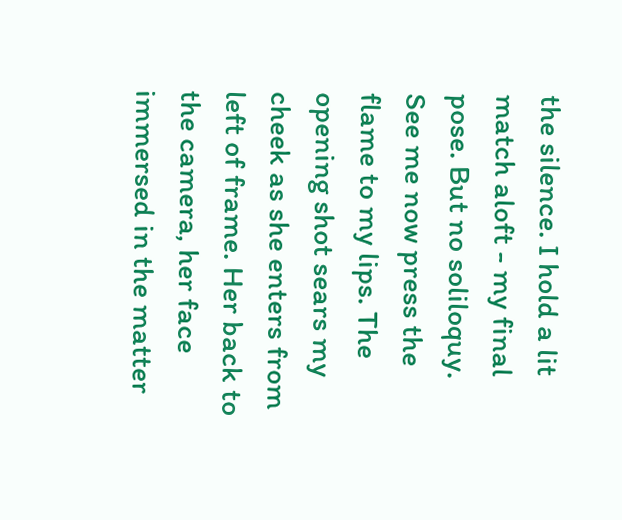the silence. I hold a lit match aloft - my final pose. But no soliloquy. See me now press the flame to my lips. The opening shot sears my cheek as she enters from left of frame. Her back to the camera, her face immersed in the matter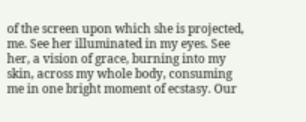of the screen upon which she is projected, me. See her illuminated in my eyes. See her, a vision of grace, burning into my skin, across my whole body, consuming me in one bright moment of ecstasy. Our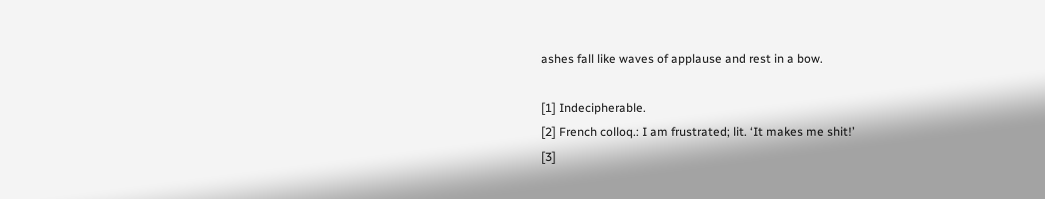ashes fall like waves of applause and rest in a bow.

[1] Indecipherable.
[2] French colloq.: I am frustrated; lit. ‘It makes me shit!’
[3]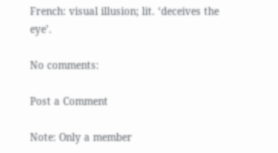French: visual illusion; lit. ‘deceives the eye’.

No comments:

Post a Comment

Note: Only a member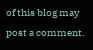of this blog may post a comment.